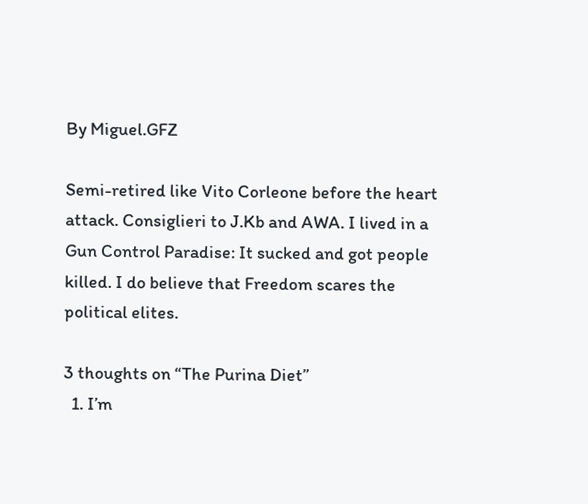By Miguel.GFZ

Semi-retired like Vito Corleone before the heart attack. Consiglieri to J.Kb and AWA. I lived in a Gun Control Paradise: It sucked and got people killed. I do believe that Freedom scares the political elites.

3 thoughts on “The Purina Diet”
  1. I’m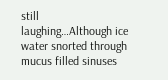still laughing…Although ice water snorted through mucus filled sinuses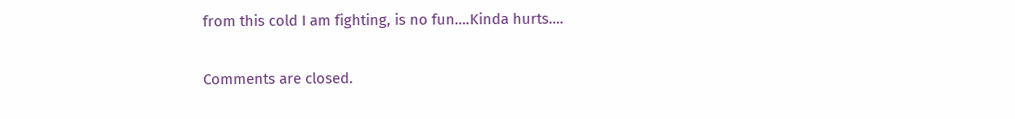from this cold I am fighting, is no fun….Kinda hurts….

Comments are closed.